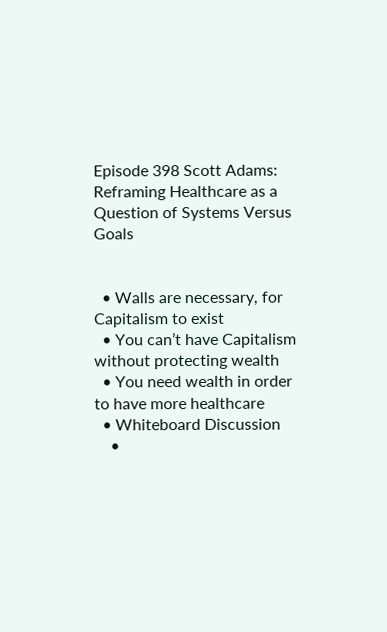Episode 398 Scott Adams: Reframing Healthcare as a Question of Systems Versus Goals


  • Walls are necessary, for Capitalism to exist
  • You can’t have Capitalism without protecting wealth
  • You need wealth in order to have more healthcare
  • Whiteboard Discussion
    •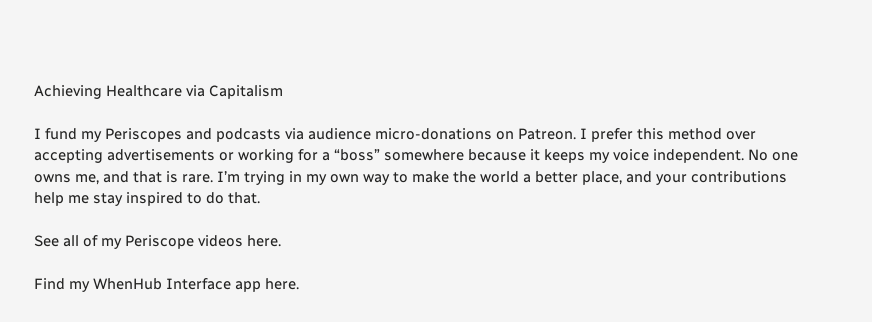Achieving Healthcare via Capitalism

I fund my Periscopes and podcasts via audience micro-donations on Patreon. I prefer this method over accepting advertisements or working for a “boss” somewhere because it keeps my voice independent. No one owns me, and that is rare. I’m trying in my own way to make the world a better place, and your contributions help me stay inspired to do that.

See all of my Periscope videos here.

Find my WhenHub Interface app here.